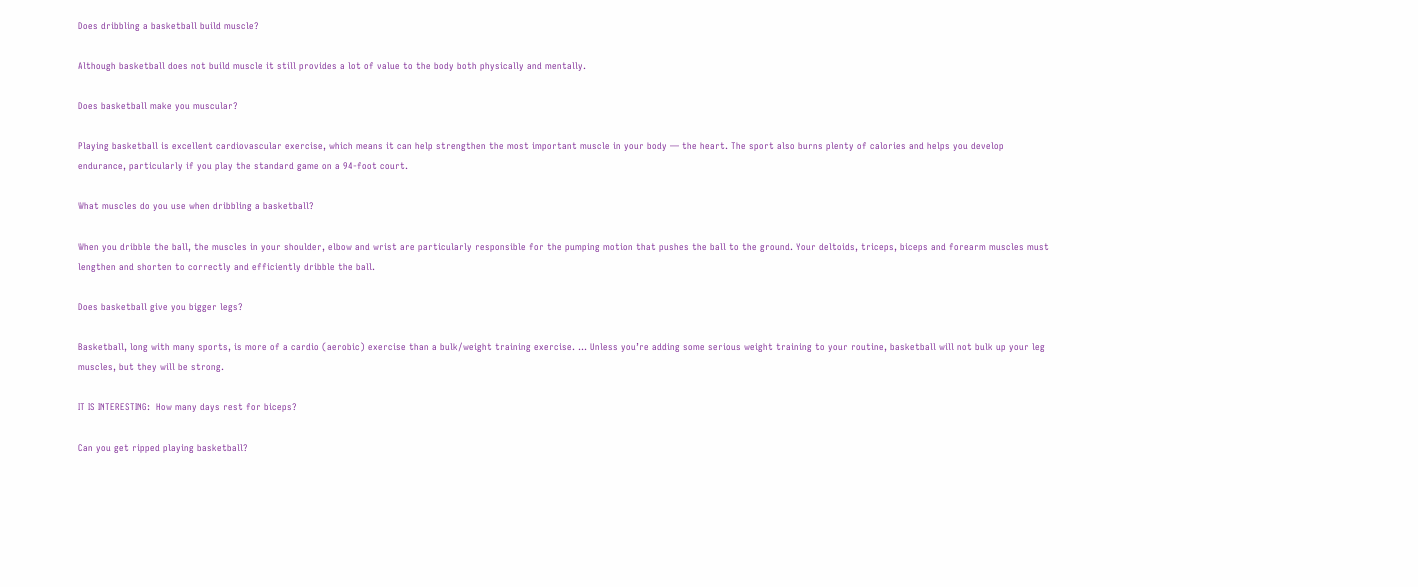Does dribbling a basketball build muscle?

Although basketball does not build muscle it still provides a lot of value to the body both physically and mentally.

Does basketball make you muscular?

Playing basketball is excellent cardiovascular exercise, which means it can help strengthen the most important muscle in your body — the heart. The sport also burns plenty of calories and helps you develop endurance, particularly if you play the standard game on a 94-foot court.

What muscles do you use when dribbling a basketball?

When you dribble the ball, the muscles in your shoulder, elbow and wrist are particularly responsible for the pumping motion that pushes the ball to the ground. Your deltoids, triceps, biceps and forearm muscles must lengthen and shorten to correctly and efficiently dribble the ball.

Does basketball give you bigger legs?

Basketball, long with many sports, is more of a cardio (aerobic) exercise than a bulk/weight training exercise. … Unless you’re adding some serious weight training to your routine, basketball will not bulk up your leg muscles, but they will be strong.

IT IS INTERESTING:  How many days rest for biceps?

Can you get ripped playing basketball?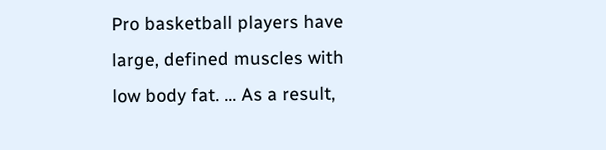Pro basketball players have large, defined muscles with low body fat. … As a result,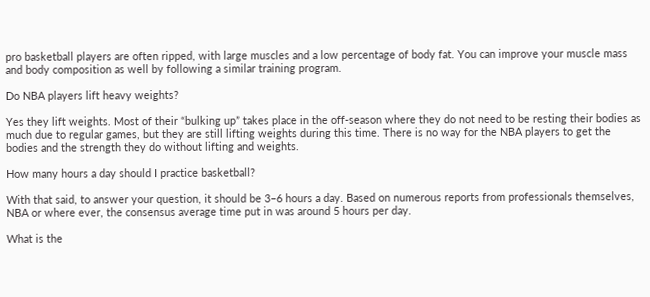pro basketball players are often ripped, with large muscles and a low percentage of body fat. You can improve your muscle mass and body composition as well by following a similar training program.

Do NBA players lift heavy weights?

Yes they lift weights. Most of their “bulking up” takes place in the off-season where they do not need to be resting their bodies as much due to regular games, but they are still lifting weights during this time. There is no way for the NBA players to get the bodies and the strength they do without lifting and weights.

How many hours a day should I practice basketball?

With that said, to answer your question, it should be 3–6 hours a day. Based on numerous reports from professionals themselves, NBA or where ever, the consensus average time put in was around 5 hours per day.

What is the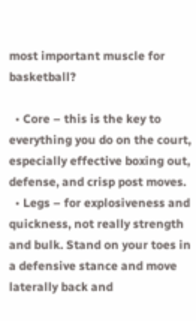most important muscle for basketball?

  • Core – this is the key to everything you do on the court, especially effective boxing out, defense, and crisp post moves.
  • Legs – for explosiveness and quickness, not really strength and bulk. Stand on your toes in a defensive stance and move laterally back and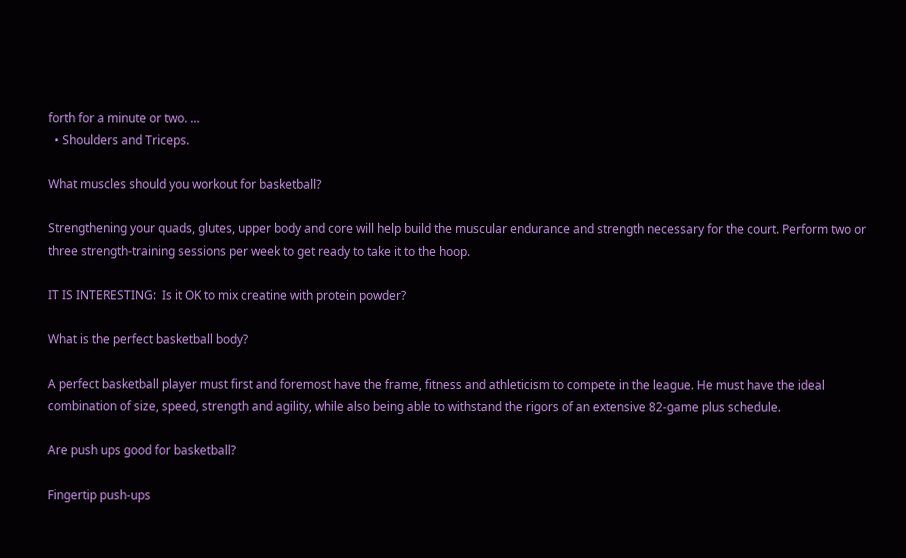forth for a minute or two. …
  • Shoulders and Triceps.

What muscles should you workout for basketball?

Strengthening your quads, glutes, upper body and core will help build the muscular endurance and strength necessary for the court. Perform two or three strength-training sessions per week to get ready to take it to the hoop.

IT IS INTERESTING:  Is it OK to mix creatine with protein powder?

What is the perfect basketball body?

A perfect basketball player must first and foremost have the frame, fitness and athleticism to compete in the league. He must have the ideal combination of size, speed, strength and agility, while also being able to withstand the rigors of an extensive 82-game plus schedule.

Are push ups good for basketball?

Fingertip push-ups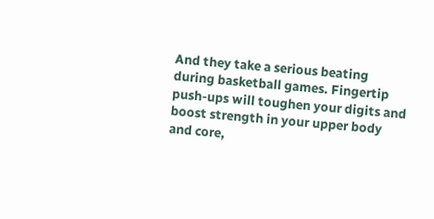And they take a serious beating during basketball games. Fingertip push-ups will toughen your digits and boost strength in your upper body and core,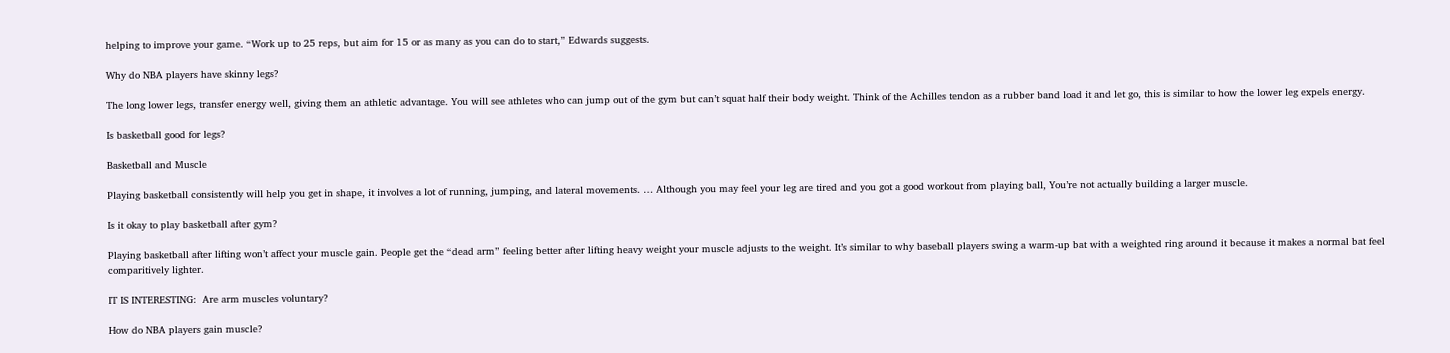helping to improve your game. “Work up to 25 reps, but aim for 15 or as many as you can do to start,” Edwards suggests.

Why do NBA players have skinny legs?

The long lower legs, transfer energy well, giving them an athletic advantage. You will see athletes who can jump out of the gym but can’t squat half their body weight. Think of the Achilles tendon as a rubber band load it and let go, this is similar to how the lower leg expels energy.

Is basketball good for legs?

Basketball and Muscle

Playing basketball consistently will help you get in shape, it involves a lot of running, jumping, and lateral movements. … Although you may feel your leg are tired and you got a good workout from playing ball, You’re not actually building a larger muscle.

Is it okay to play basketball after gym?

Playing basketball after lifting won’t affect your muscle gain. People get the “dead arm” feeling better after lifting heavy weight your muscle adjusts to the weight. It’s similar to why baseball players swing a warm-up bat with a weighted ring around it because it makes a normal bat feel comparitively lighter.

IT IS INTERESTING:  Are arm muscles voluntary?

How do NBA players gain muscle?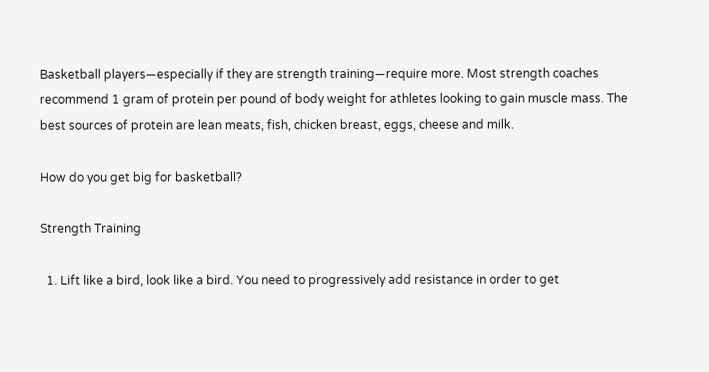Basketball players—especially if they are strength training—require more. Most strength coaches recommend 1 gram of protein per pound of body weight for athletes looking to gain muscle mass. The best sources of protein are lean meats, fish, chicken breast, eggs, cheese and milk.

How do you get big for basketball?

Strength Training

  1. Lift like a bird, look like a bird. You need to progressively add resistance in order to get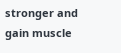stronger and gain muscle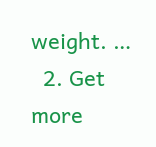weight. …
  2. Get more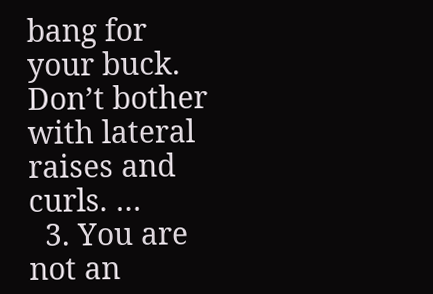bang for your buck. Don’t bother with lateral raises and curls. …
  3. You are not an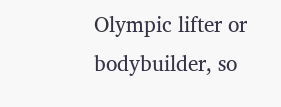Olympic lifter or bodybuilder, so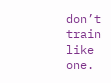don’t train like one.